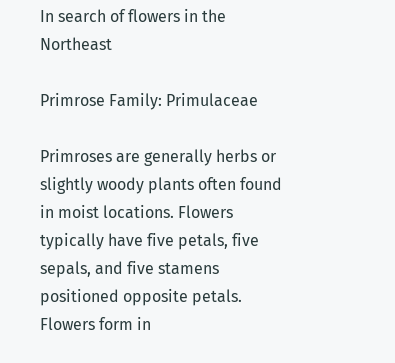In search of flowers in the Northeast

Primrose Family: Primulaceae

Primroses are generally herbs or slightly woody plants often found in moist locations. Flowers typically have five petals, five sepals, and five stamens positioned opposite petals. Flowers form in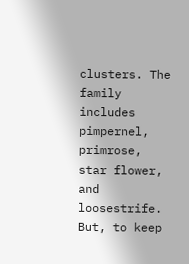clusters. The family includes pimpernel, primrose, star flower, and loosestrife. But, to keep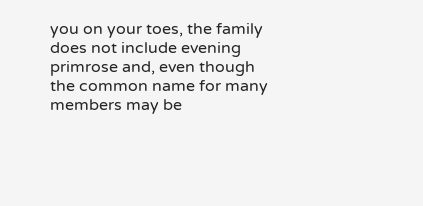you on your toes, the family does not include evening primrose and, even though the common name for many members may be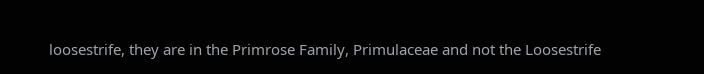loosestrife, they are in the Primrose Family, Primulaceae and not the Loosestrife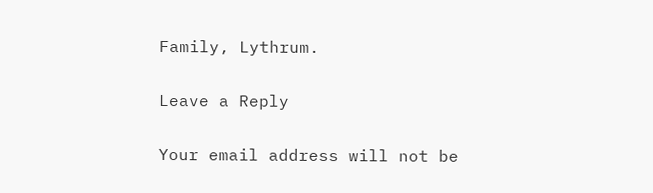Family, Lythrum.

Leave a Reply

Your email address will not be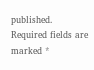published. Required fields are marked *